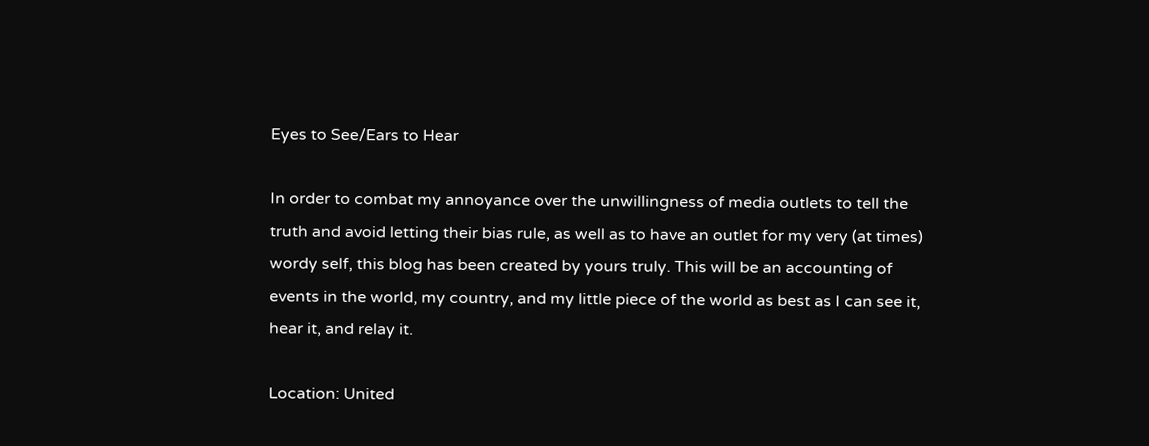Eyes to See/Ears to Hear

In order to combat my annoyance over the unwillingness of media outlets to tell the truth and avoid letting their bias rule, as well as to have an outlet for my very (at times) wordy self, this blog has been created by yours truly. This will be an accounting of events in the world, my country, and my little piece of the world as best as I can see it, hear it, and relay it.

Location: United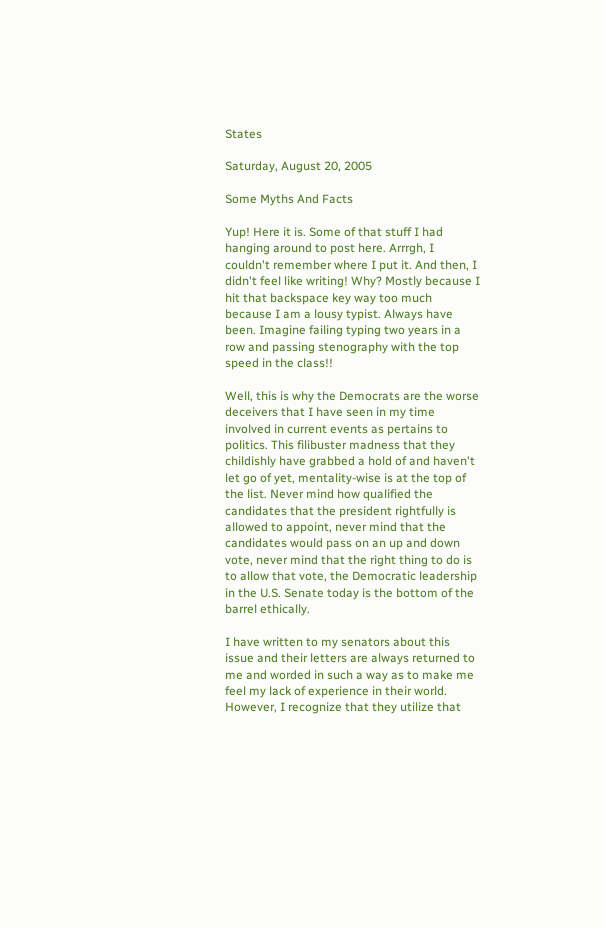States

Saturday, August 20, 2005

Some Myths And Facts

Yup! Here it is. Some of that stuff I had hanging around to post here. Arrrgh, I couldn't remember where I put it. And then, I didn't feel like writing! Why? Mostly because I hit that backspace key way too much because I am a lousy typist. Always have been. Imagine failing typing two years in a row and passing stenography with the top speed in the class!!

Well, this is why the Democrats are the worse deceivers that I have seen in my time involved in current events as pertains to politics. This filibuster madness that they childishly have grabbed a hold of and haven't let go of yet, mentality-wise is at the top of the list. Never mind how qualified the candidates that the president rightfully is allowed to appoint, never mind that the candidates would pass on an up and down vote, never mind that the right thing to do is to allow that vote, the Democratic leadership in the U.S. Senate today is the bottom of the barrel ethically.

I have written to my senators about this issue and their letters are always returned to me and worded in such a way as to make me feel my lack of experience in their world. However, I recognize that they utilize that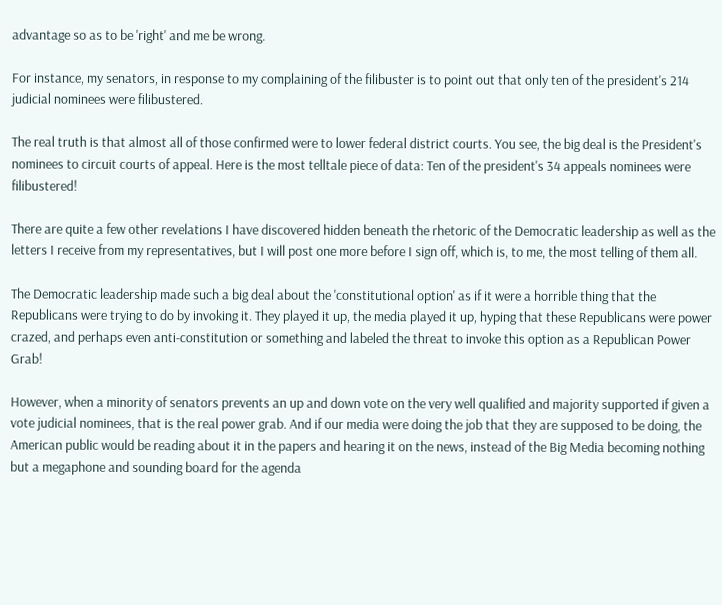advantage so as to be 'right' and me be wrong.

For instance, my senators, in response to my complaining of the filibuster is to point out that only ten of the president's 214 judicial nominees were filibustered.

The real truth is that almost all of those confirmed were to lower federal district courts. You see, the big deal is the President's nominees to circuit courts of appeal. Here is the most telltale piece of data: Ten of the president's 34 appeals nominees were filibustered!

There are quite a few other revelations I have discovered hidden beneath the rhetoric of the Democratic leadership as well as the letters I receive from my representatives, but I will post one more before I sign off, which is, to me, the most telling of them all.

The Democratic leadership made such a big deal about the 'constitutional option' as if it were a horrible thing that the Republicans were trying to do by invoking it. They played it up, the media played it up, hyping that these Republicans were power crazed, and perhaps even anti-constitution or something and labeled the threat to invoke this option as a Republican Power Grab!

However, when a minority of senators prevents an up and down vote on the very well qualified and majority supported if given a vote judicial nominees, that is the real power grab. And if our media were doing the job that they are supposed to be doing, the American public would be reading about it in the papers and hearing it on the news, instead of the Big Media becoming nothing but a megaphone and sounding board for the agenda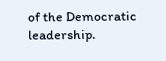of the Democratic leadership.